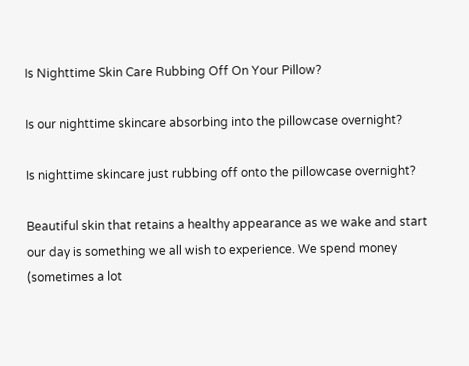Is Nighttime Skin Care Rubbing Off On Your Pillow?

Is our nighttime skincare absorbing into the pillowcase overnight?

Is nighttime skincare just rubbing off onto the pillowcase overnight?

Beautiful skin that retains a healthy appearance as we wake and start our day is something we all wish to experience. We spend money (sometimes a lot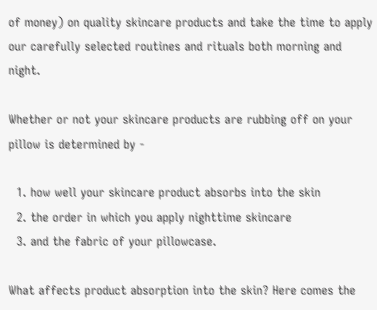of money) on quality skincare products and take the time to apply our carefully selected routines and rituals both morning and night.

Whether or not your skincare products are rubbing off on your pillow is determined by -

  1. how well your skincare product absorbs into the skin
  2. the order in which you apply nighttime skincare
  3. and the fabric of your pillowcase.

What affects product absorption into the skin? Here comes the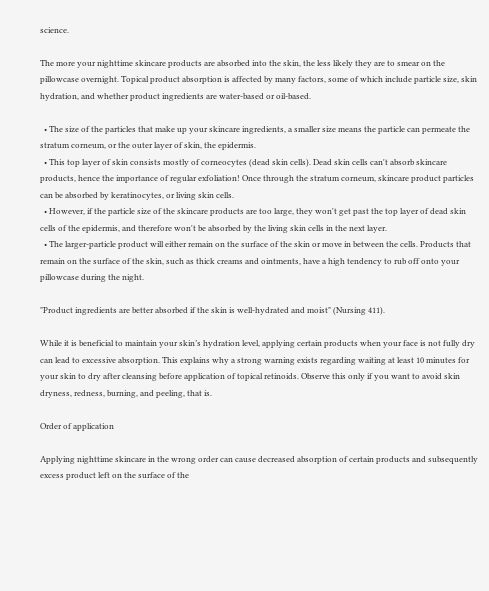science.

The more your nighttime skincare products are absorbed into the skin, the less likely they are to smear on the pillowcase overnight. Topical product absorption is affected by many factors, some of which include particle size, skin hydration, and whether product ingredients are water-based or oil-based.

  • The size of the particles that make up your skincare ingredients, a smaller size means the particle can permeate the stratum corneum, or the outer layer of skin, the epidermis.
  • This top layer of skin consists mostly of corneocytes (dead skin cells). Dead skin cells can't absorb skincare products, hence the importance of regular exfoliation! Once through the stratum corneum, skincare product particles can be absorbed by keratinocytes, or living skin cells.
  • However, if the particle size of the skincare products are too large, they won't get past the top layer of dead skin cells of the epidermis, and therefore won't be absorbed by the living skin cells in the next layer.
  • The larger-particle product will either remain on the surface of the skin or move in between the cells. Products that remain on the surface of the skin, such as thick creams and ointments, have a high tendency to rub off onto your pillowcase during the night.

"Product ingredients are better absorbed if the skin is well-hydrated and moist" (Nursing 411).

While it is beneficial to maintain your skin’s hydration level, applying certain products when your face is not fully dry can lead to excessive absorption. This explains why a strong warning exists regarding waiting at least 10 minutes for your skin to dry after cleansing before application of topical retinoids. Observe this only if you want to avoid skin dryness, redness, burning, and peeling, that is.

Order of application

Applying nighttime skincare in the wrong order can cause decreased absorption of certain products and subsequently excess product left on the surface of the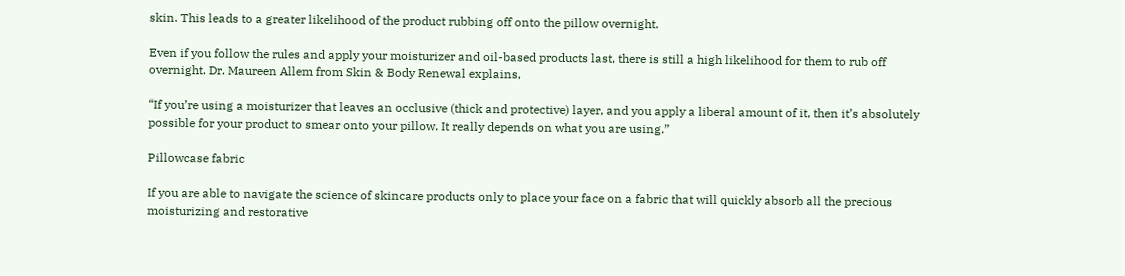skin. This leads to a greater likelihood of the product rubbing off onto the pillow overnight.

Even if you follow the rules and apply your moisturizer and oil-based products last, there is still a high likelihood for them to rub off overnight. Dr. Maureen Allem from Skin & Body Renewal explains,

“If you’re using a moisturizer that leaves an occlusive (thick and protective) layer, and you apply a liberal amount of it, then it’s absolutely possible for your product to smear onto your pillow. It really depends on what you are using.”

Pillowcase fabric

If you are able to navigate the science of skincare products only to place your face on a fabric that will quickly absorb all the precious moisturizing and restorative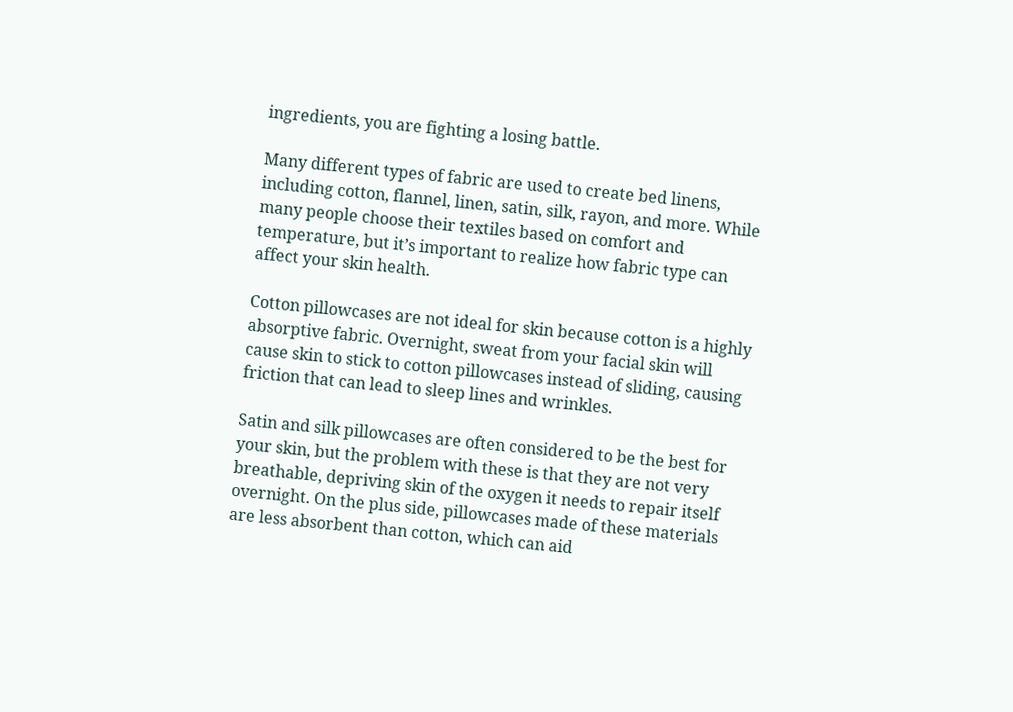ingredients, you are fighting a losing battle.

Many different types of fabric are used to create bed linens, including cotton, flannel, linen, satin, silk, rayon, and more. While many people choose their textiles based on comfort and temperature, but it’s important to realize how fabric type can affect your skin health.

Cotton pillowcases are not ideal for skin because cotton is a highly absorptive fabric. Overnight, sweat from your facial skin will cause skin to stick to cotton pillowcases instead of sliding, causing friction that can lead to sleep lines and wrinkles.

Satin and silk pillowcases are often considered to be the best for your skin, but the problem with these is that they are not very breathable, depriving skin of the oxygen it needs to repair itself overnight. On the plus side, pillowcases made of these materials are less absorbent than cotton, which can aid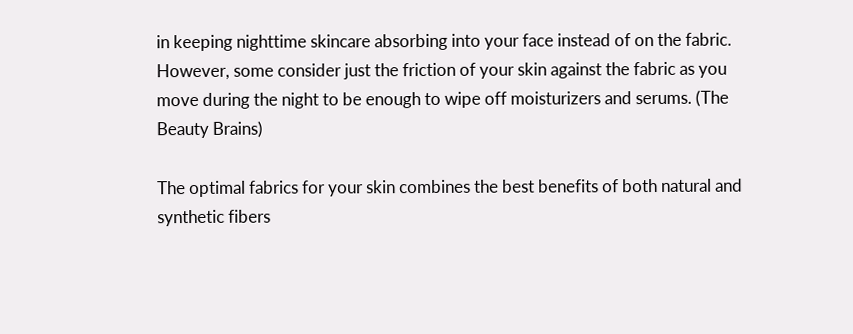in keeping nighttime skincare absorbing into your face instead of on the fabric. However, some consider just the friction of your skin against the fabric as you move during the night to be enough to wipe off moisturizers and serums. (The Beauty Brains)

The optimal fabrics for your skin combines the best benefits of both natural and synthetic fibers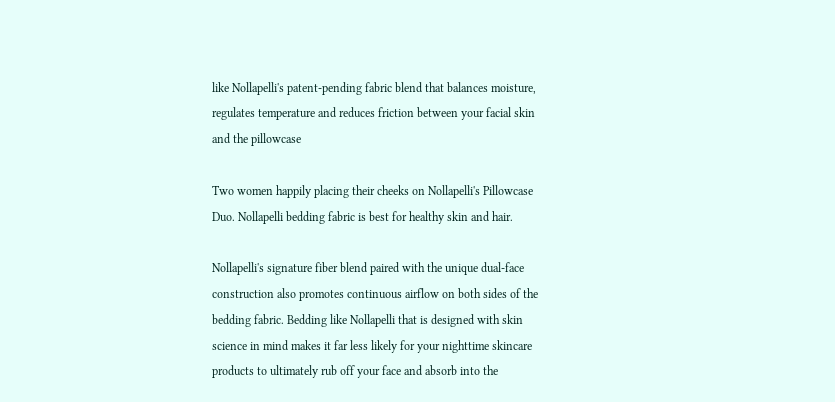like Nollapelli's patent-pending fabric blend that balances moisture, regulates temperature and reduces friction between your facial skin and the pillowcase

Two women happily placing their cheeks on Nollapelli's Pillowcase Duo. Nollapelli bedding fabric is best for healthy skin and hair.

Nollapelli's signature fiber blend paired with the unique dual-face construction also promotes continuous airflow on both sides of the bedding fabric. Bedding like Nollapelli that is designed with skin science in mind makes it far less likely for your nighttime skincare products to ultimately rub off your face and absorb into the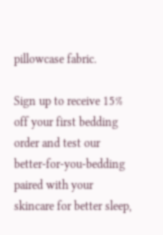pillowcase fabric.

Sign up to receive 15% off your first bedding order and test our better-for-you-bedding paired with your skincare for better sleep,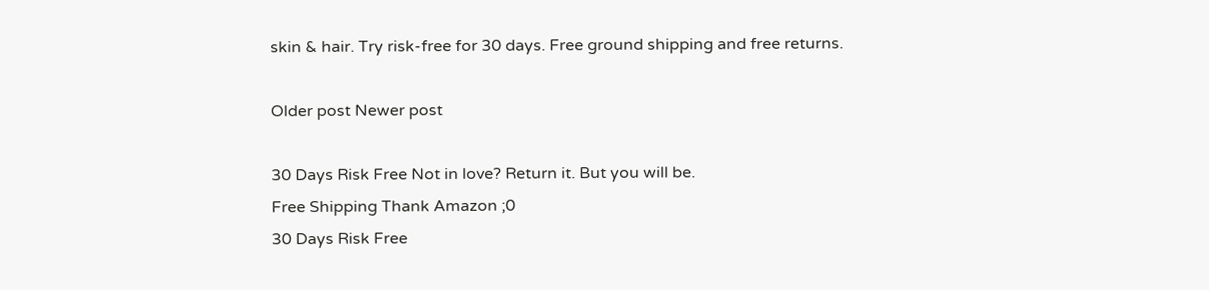skin & hair. Try risk-free for 30 days. Free ground shipping and free returns.

Older post Newer post

30 Days Risk Free Not in love? Return it. But you will be.
Free Shipping Thank Amazon ;0
30 Days Risk Free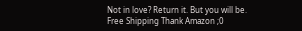Not in love? Return it. But you will be.
Free Shipping Thank Amazon ;0